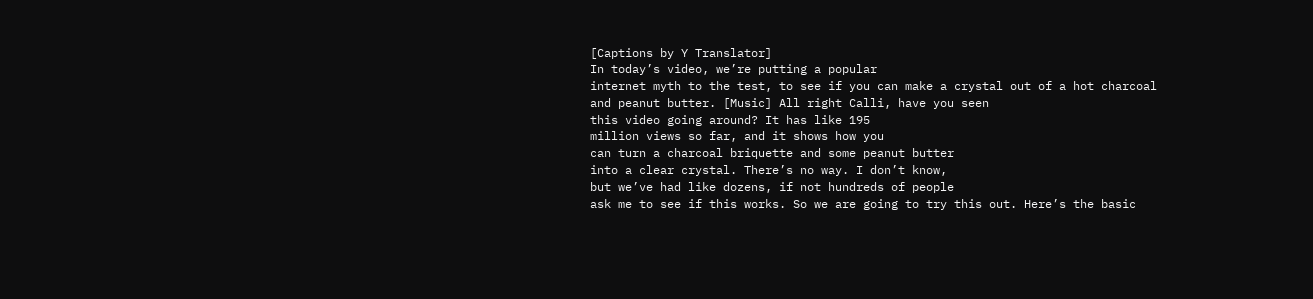[Captions by Y Translator]
In today’s video, we’re putting a popular
internet myth to the test, to see if you can make a crystal out of a hot charcoal
and peanut butter. [Music] All right Calli, have you seen
this video going around? It has like 195
million views so far, and it shows how you
can turn a charcoal briquette and some peanut butter
into a clear crystal. There’s no way. I don’t know,
but we’ve had like dozens, if not hundreds of people
ask me to see if this works. So we are going to try this out. Here’s the basic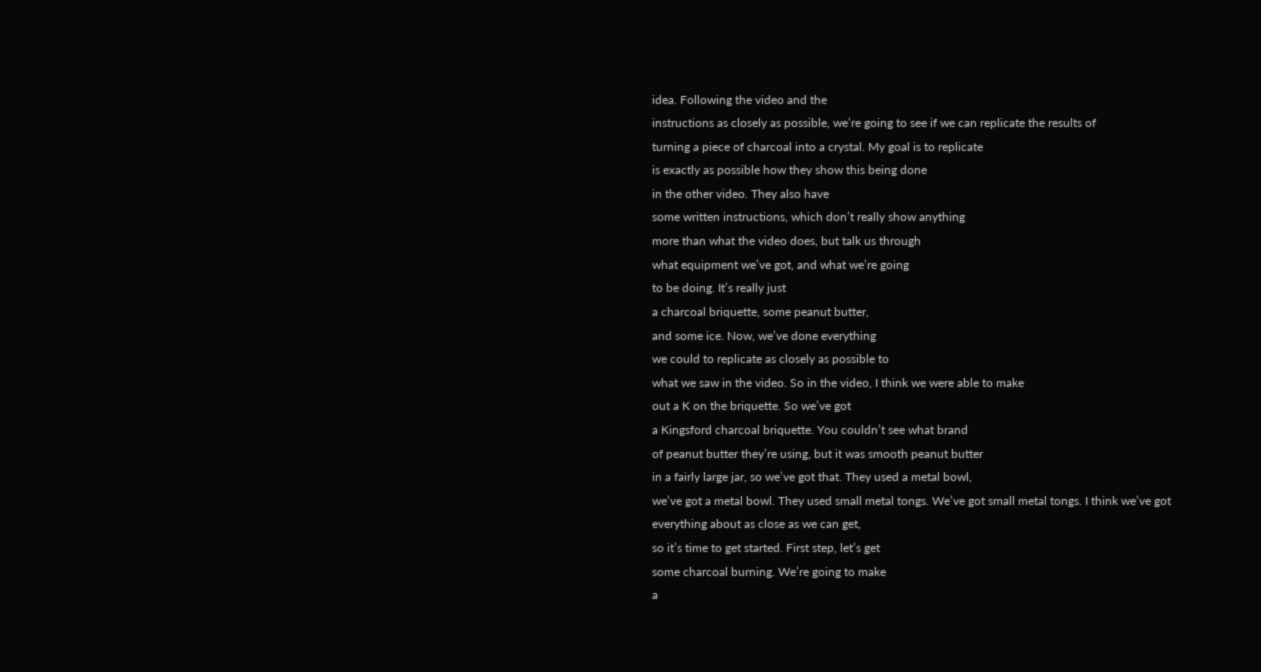idea. Following the video and the
instructions as closely as possible, we’re going to see if we can replicate the results of
turning a piece of charcoal into a crystal. My goal is to replicate
is exactly as possible how they show this being done
in the other video. They also have
some written instructions, which don’t really show anything
more than what the video does, but talk us through
what equipment we’ve got, and what we’re going
to be doing. It’s really just
a charcoal briquette, some peanut butter,
and some ice. Now, we’ve done everything
we could to replicate as closely as possible to
what we saw in the video. So in the video, I think we were able to make
out a K on the briquette. So we’ve got
a Kingsford charcoal briquette. You couldn’t see what brand
of peanut butter they’re using, but it was smooth peanut butter
in a fairly large jar, so we’ve got that. They used a metal bowl,
we’ve got a metal bowl. They used small metal tongs. We’ve got small metal tongs. I think we’ve got everything about as close as we can get,
so it’s time to get started. First step, let’s get
some charcoal burning. We’re going to make
a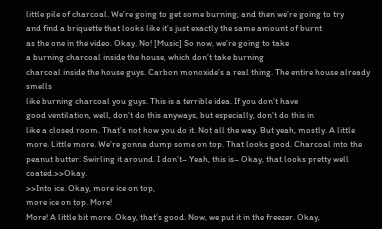little pile of charcoal. We’re going to get some burning, and then we’re going to try
and find a briquette that looks like it’s just exactly the same amount of burnt
as the one in the video. Okay. No! [Music] So now, we’re going to take
a burning charcoal inside the house, which don’t take burning
charcoal inside the house guys. Carbon monoxide’s a real thing. The entire house already smells
like burning charcoal you guys. This is a terrible idea. If you don’t have
good ventilation, well, don’t do this anyways, but especially, don’t do this in
like a closed room. That’s not how you do it. Not all the way. But yeah, mostly. A little more. Little more. We’re gonna dump some on top. That looks good. Charcoal into the peanut butter. Swirling it around. I don’t– Yeah, this is– Okay, that looks pretty well coated.>>Okay.
>>Into ice. Okay, more ice on top,
more ice on top. More!
More! A little bit more. Okay, that’s good. Now, we put it in the freezer. Okay,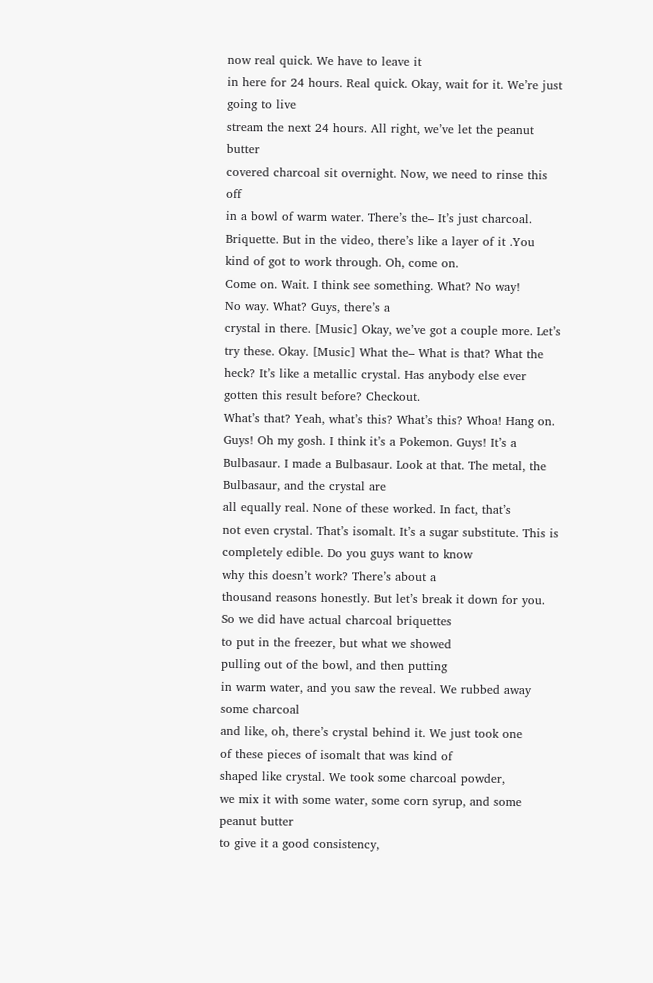now real quick. We have to leave it
in here for 24 hours. Real quick. Okay, wait for it. We’re just going to live
stream the next 24 hours. All right, we’ve let the peanut butter
covered charcoal sit overnight. Now, we need to rinse this off
in a bowl of warm water. There’s the– It’s just charcoal. Briquette. But in the video, there’s like a layer of it .You
kind of got to work through. Oh, come on.
Come on. Wait. I think see something. What? No way!
No way. What? Guys, there’s a
crystal in there. [Music] Okay, we’ve got a couple more. Let’s try these. Okay. [Music] What the– What is that? What the heck? It’s like a metallic crystal. Has anybody else ever
gotten this result before? Checkout.
What’s that? Yeah, what’s this? What’s this? Whoa! Hang on. Guys! Oh my gosh. I think it’s a Pokemon. Guys! It’s a Bulbasaur. I made a Bulbasaur. Look at that. The metal, the Bulbasaur, and the crystal are
all equally real. None of these worked. In fact, that’s
not even crystal. That’s isomalt. It’s a sugar substitute. This is completely edible. Do you guys want to know
why this doesn’t work? There’s about a
thousand reasons honestly. But let’s break it down for you. So we did have actual charcoal briquettes
to put in the freezer, but what we showed
pulling out of the bowl, and then putting
in warm water, and you saw the reveal. We rubbed away some charcoal
and like, oh, there’s crystal behind it. We just took one
of these pieces of isomalt that was kind of
shaped like crystal. We took some charcoal powder,
we mix it with some water, some corn syrup, and some peanut butter
to give it a good consistency,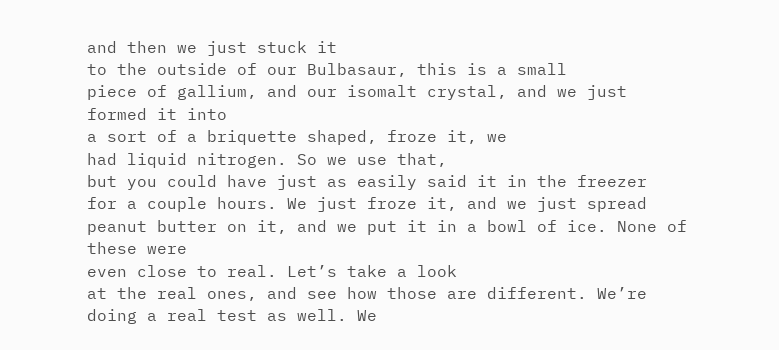and then we just stuck it
to the outside of our Bulbasaur, this is a small
piece of gallium, and our isomalt crystal, and we just formed it into
a sort of a briquette shaped, froze it, we
had liquid nitrogen. So we use that,
but you could have just as easily said it in the freezer
for a couple hours. We just froze it, and we just spread
peanut butter on it, and we put it in a bowl of ice. None of these were
even close to real. Let’s take a look
at the real ones, and see how those are different. We’re doing a real test as well. We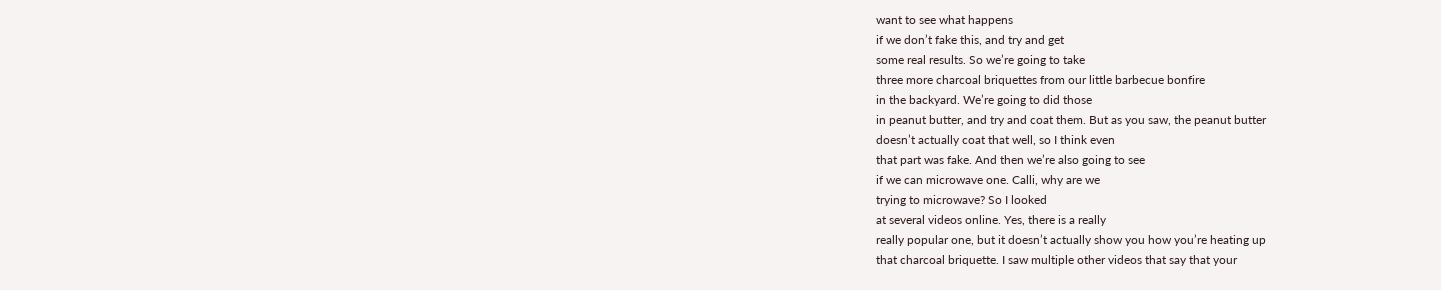want to see what happens
if we don’t fake this, and try and get
some real results. So we’re going to take
three more charcoal briquettes from our little barbecue bonfire
in the backyard. We’re going to did those
in peanut butter, and try and coat them. But as you saw, the peanut butter
doesn’t actually coat that well, so I think even
that part was fake. And then we’re also going to see
if we can microwave one. Calli, why are we
trying to microwave? So I looked
at several videos online. Yes, there is a really
really popular one, but it doesn’t actually show you how you’re heating up
that charcoal briquette. I saw multiple other videos that say that your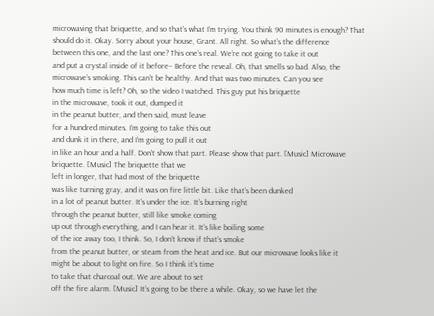microwaving that briquette, and so that’s what I’m trying. You think 90 minutes is enough? That should do it. Okay. Sorry about your house, Grant. All right. So what’s the difference
between this one, and the last one? This one’s real. We’re not going to take it out
and put a crystal inside of it before– Before the reveal. Oh, that smells so bad. Also, the microwave’s smoking. This can’t be healthy. And that was two minutes. Can you see
how much time is left? Oh, so the video I watched. This guy put his briquette
in the microwave, took it out, dumped it
in the peanut butter, and then said, must leave
for a hundred minutes. I’m going to take this out
and dunk it in there, and I’m going to pull it out
in like an hour and a half. Don’t show that part. Please show that part. [Music] Microwave briquette. [Music] The briquette that we
left in longer, that had most of the briquette
was like turning gray, and it was on fire little bit. Like that’s been dunked
in a lot of peanut butter. It’s under the ice. It’s burning right
through the peanut butter, still like smoke coming
up out through everything, and I can hear it. It’s like boiling some
of the ice away too, I think. So, I don’t know if that’s smoke
from the peanut butter, or steam from the heat and ice. But our microwave looks like it
might be about to light on fire. So I think it’s time
to take that charcoal out. We are about to set
off the fire alarm. [Music] It’s going to be there a while. Okay, so we have let the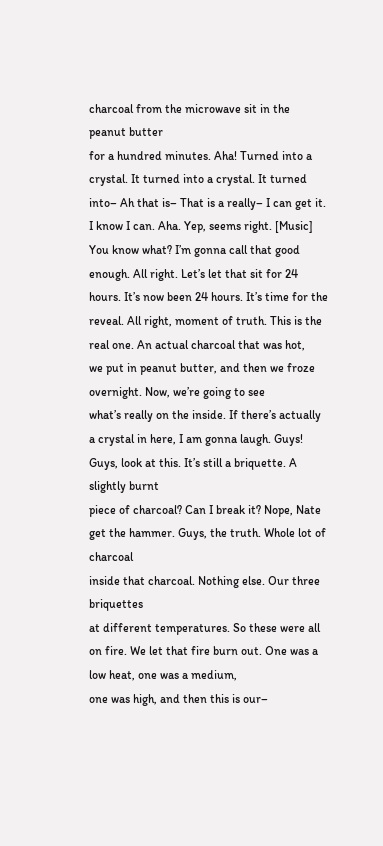charcoal from the microwave sit in the peanut butter
for a hundred minutes. Aha! Turned into a crystal. It turned into a crystal. It turned into– Ah that is– That is a really– I can get it.
I know I can. Aha. Yep, seems right. [Music] You know what? I’m gonna call that good enough. All right. Let’s let that sit for 24 hours. It’s now been 24 hours. It’s time for the reveal. All right, moment of truth. This is the real one. An actual charcoal that was hot,
we put in peanut butter, and then we froze overnight. Now, we’re going to see
what’s really on the inside. If there’s actually
a crystal in here, I am gonna laugh. Guys! Guys, look at this. It’s still a briquette. A slightly burnt
piece of charcoal? Can I break it? Nope, Nate get the hammer. Guys, the truth. Whole lot of charcoal
inside that charcoal. Nothing else. Our three briquettes
at different temperatures. So these were all on fire. We let that fire burn out. One was a low heat, one was a medium,
one was high, and then this is our–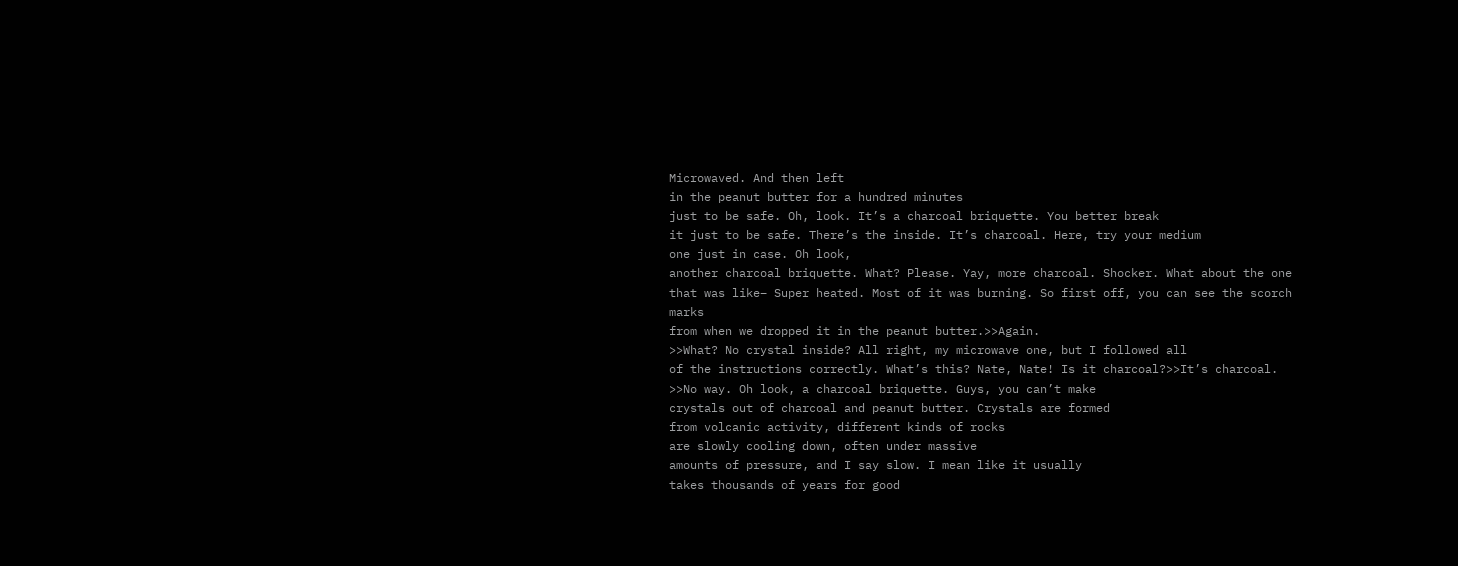Microwaved. And then left
in the peanut butter for a hundred minutes
just to be safe. Oh, look. It’s a charcoal briquette. You better break
it just to be safe. There’s the inside. It’s charcoal. Here, try your medium
one just in case. Oh look,
another charcoal briquette. What? Please. Yay, more charcoal. Shocker. What about the one
that was like– Super heated. Most of it was burning. So first off, you can see the scorch marks
from when we dropped it in the peanut butter.>>Again.
>>What? No crystal inside? All right, my microwave one, but I followed all
of the instructions correctly. What’s this? Nate, Nate! Is it charcoal?>>It’s charcoal.
>>No way. Oh look, a charcoal briquette. Guys, you can’t make
crystals out of charcoal and peanut butter. Crystals are formed
from volcanic activity, different kinds of rocks
are slowly cooling down, often under massive
amounts of pressure, and I say slow. I mean like it usually
takes thousands of years for good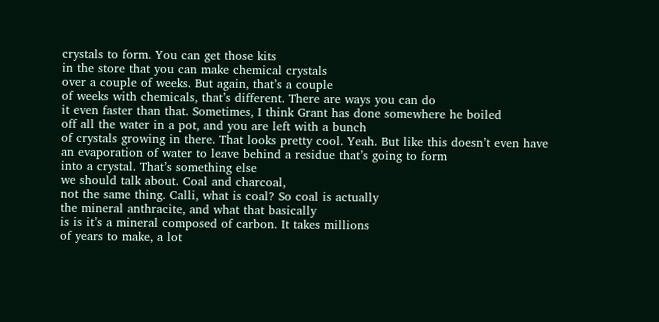crystals to form. You can get those kits
in the store that you can make chemical crystals
over a couple of weeks. But again, that’s a couple
of weeks with chemicals, that’s different. There are ways you can do
it even faster than that. Sometimes, I think Grant has done somewhere he boiled
off all the water in a pot, and you are left with a bunch
of crystals growing in there. That looks pretty cool. Yeah. But like this doesn’t even have
an evaporation of water to leave behind a residue that’s going to form
into a crystal. That’s something else
we should talk about. Coal and charcoal,
not the same thing. Calli, what is coal? So coal is actually
the mineral anthracite, and what that basically
is is it’s a mineral composed of carbon. It takes millions
of years to make, a lot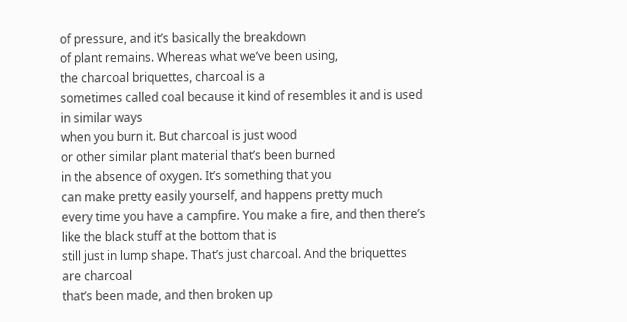of pressure, and it’s basically the breakdown
of plant remains. Whereas what we’ve been using,
the charcoal briquettes, charcoal is a
sometimes called coal because it kind of resembles it and is used in similar ways
when you burn it. But charcoal is just wood
or other similar plant material that’s been burned
in the absence of oxygen. It’s something that you
can make pretty easily yourself, and happens pretty much
every time you have a campfire. You make a fire, and then there’s
like the black stuff at the bottom that is
still just in lump shape. That’s just charcoal. And the briquettes are charcoal
that’s been made, and then broken up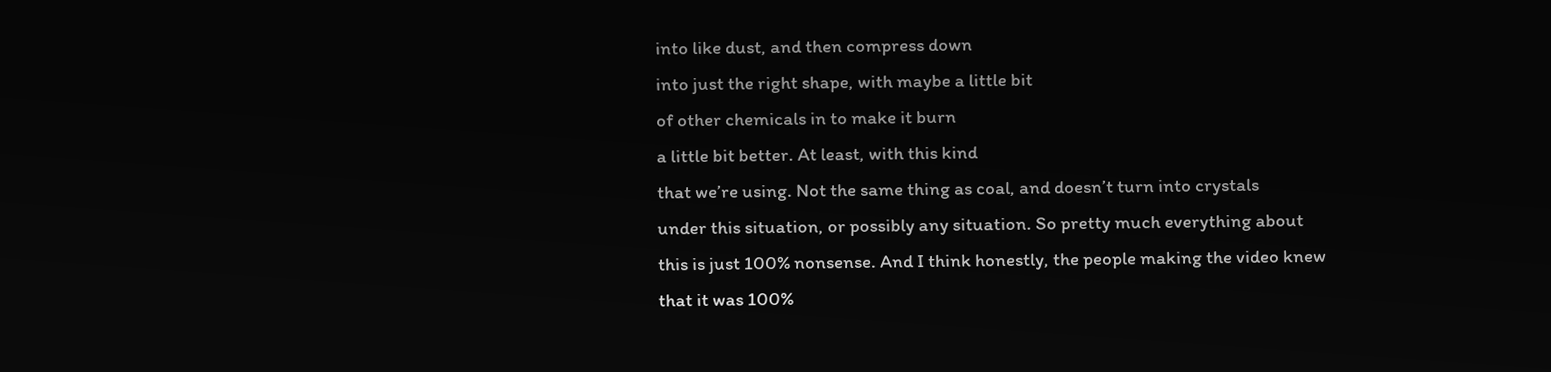into like dust, and then compress down
into just the right shape, with maybe a little bit
of other chemicals in to make it burn
a little bit better. At least, with this kind
that we’re using. Not the same thing as coal, and doesn’t turn into crystals
under this situation, or possibly any situation. So pretty much everything about
this is just 100% nonsense. And I think honestly, the people making the video knew
that it was 100%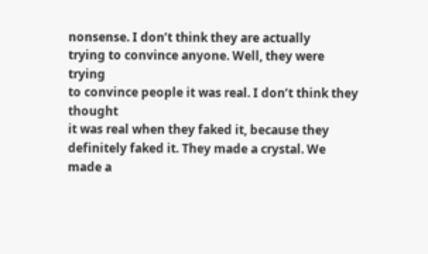nonsense. I don’t think they are actually
trying to convince anyone. Well, they were trying
to convince people it was real. I don’t think they thought
it was real when they faked it, because they
definitely faked it. They made a crystal. We made a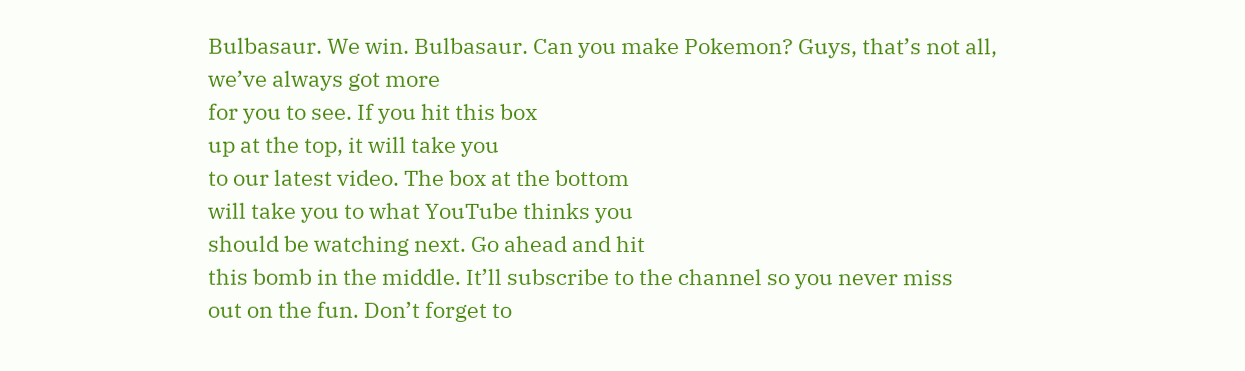Bulbasaur. We win. Bulbasaur. Can you make Pokemon? Guys, that’s not all, we’ve always got more
for you to see. If you hit this box
up at the top, it will take you
to our latest video. The box at the bottom
will take you to what YouTube thinks you
should be watching next. Go ahead and hit
this bomb in the middle. It’ll subscribe to the channel so you never miss
out on the fun. Don’t forget to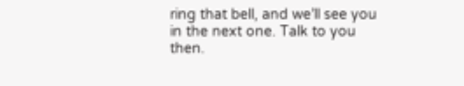ring that bell, and we’ll see you
in the next one. Talk to you then.